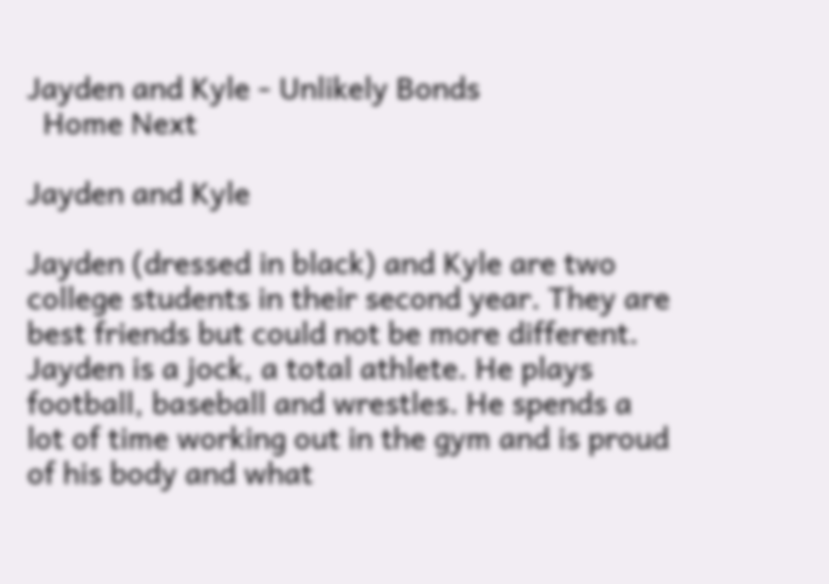Jayden and Kyle - Unlikely Bonds
  Home Next

Jayden and Kyle

Jayden (dressed in black) and Kyle are two college students in their second year. They are best friends but could not be more different. Jayden is a jock, a total athlete. He plays football, baseball and wrestles. He spends a lot of time working out in the gym and is proud of his body and what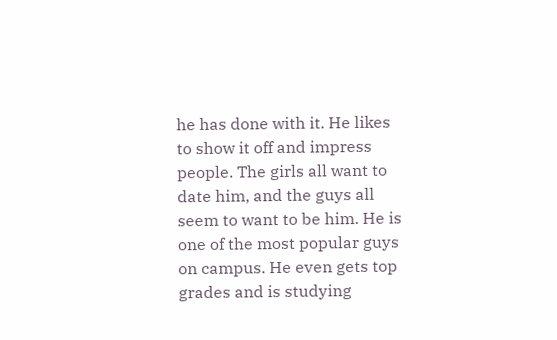he has done with it. He likes to show it off and impress people. The girls all want to date him, and the guys all seem to want to be him. He is one of the most popular guys on campus. He even gets top grades and is studying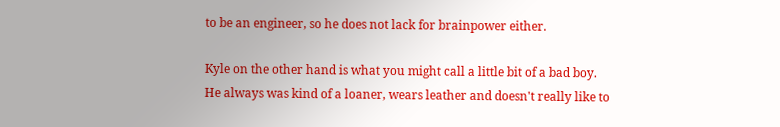to be an engineer, so he does not lack for brainpower either.

Kyle on the other hand is what you might call a little bit of a bad boy. He always was kind of a loaner, wears leather and doesn't really like to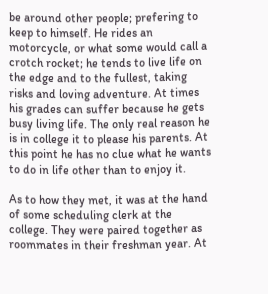be around other people; prefering to keep to himself. He rides an motorcycle, or what some would call a crotch rocket; he tends to live life on the edge and to the fullest, taking risks and loving adventure. At times his grades can suffer because he gets busy living life. The only real reason he is in college it to please his parents. At this point he has no clue what he wants to do in life other than to enjoy it.

As to how they met, it was at the hand of some scheduling clerk at the college. They were paired together as roommates in their freshman year. At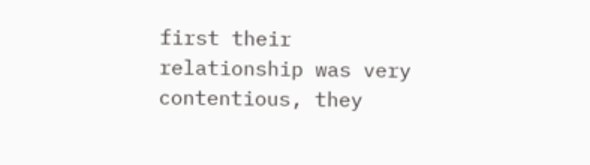first their relationship was very contentious, they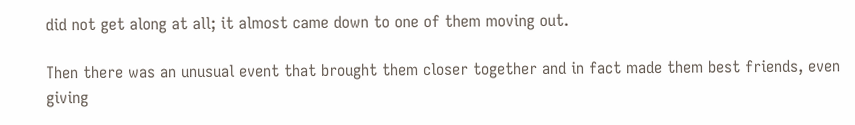did not get along at all; it almost came down to one of them moving out.

Then there was an unusual event that brought them closer together and in fact made them best friends, even giving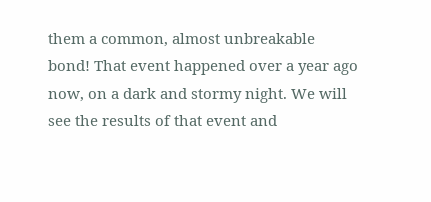them a common, almost unbreakable bond! That event happened over a year ago now, on a dark and stormy night. We will see the results of that event and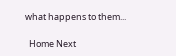what happens to them...

  Home Next